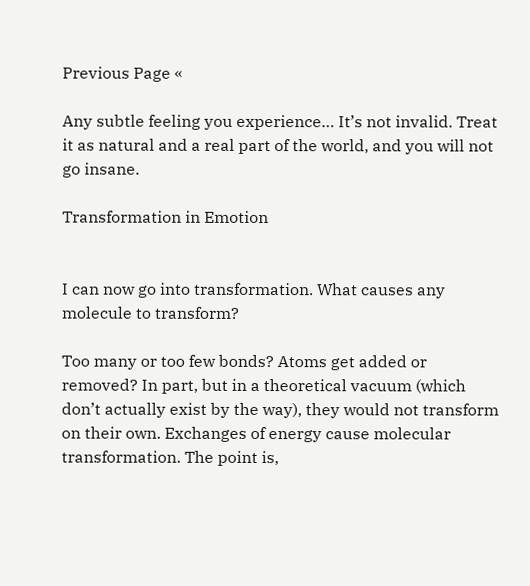Previous Page «

Any subtle feeling you experience… It’s not invalid. Treat it as natural and a real part of the world, and you will not go insane.

Transformation in Emotion


I can now go into transformation. What causes any molecule to transform?

Too many or too few bonds? Atoms get added or removed? In part, but in a theoretical vacuum (which don’t actually exist by the way), they would not transform on their own. Exchanges of energy cause molecular transformation. The point is,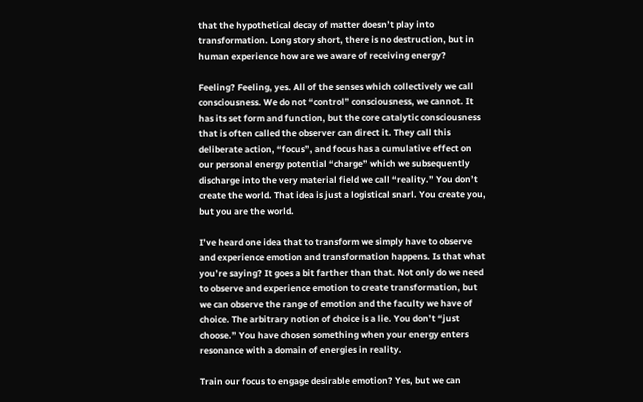that the hypothetical decay of matter doesn’t play into transformation. Long story short, there is no destruction, but in human experience how are we aware of receiving energy?

Feeling? Feeling, yes. All of the senses which collectively we call consciousness. We do not “control” consciousness, we cannot. It has its set form and function, but the core catalytic consciousness that is often called the observer can direct it. They call this deliberate action, “focus”, and focus has a cumulative effect on our personal energy potential “charge” which we subsequently discharge into the very material field we call “reality.” You don’t create the world. That idea is just a logistical snarl. You create you, but you are the world.

I’ve heard one idea that to transform we simply have to observe and experience emotion and transformation happens. Is that what you’re saying? It goes a bit farther than that. Not only do we need to observe and experience emotion to create transformation, but we can observe the range of emotion and the faculty we have of choice. The arbitrary notion of choice is a lie. You don’t “just choose.” You have chosen something when your energy enters resonance with a domain of energies in reality.

Train our focus to engage desirable emotion? Yes, but we can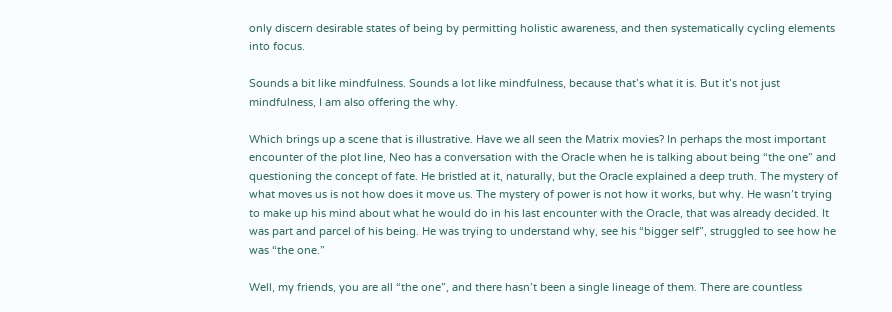only discern desirable states of being by permitting holistic awareness, and then systematically cycling elements into focus.

Sounds a bit like mindfulness. Sounds a lot like mindfulness, because that’s what it is. But it’s not just mindfulness, I am also offering the why.

Which brings up a scene that is illustrative. Have we all seen the Matrix movies? In perhaps the most important encounter of the plot line, Neo has a conversation with the Oracle when he is talking about being “the one” and questioning the concept of fate. He bristled at it, naturally, but the Oracle explained a deep truth. The mystery of what moves us is not how does it move us. The mystery of power is not how it works, but why. He wasn’t trying to make up his mind about what he would do in his last encounter with the Oracle, that was already decided. It was part and parcel of his being. He was trying to understand why, see his “bigger self”, struggled to see how he was “the one.”

Well, my friends, you are all “the one”, and there hasn’t been a single lineage of them. There are countless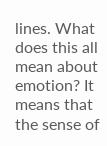lines. What does this all mean about emotion? It means that the sense of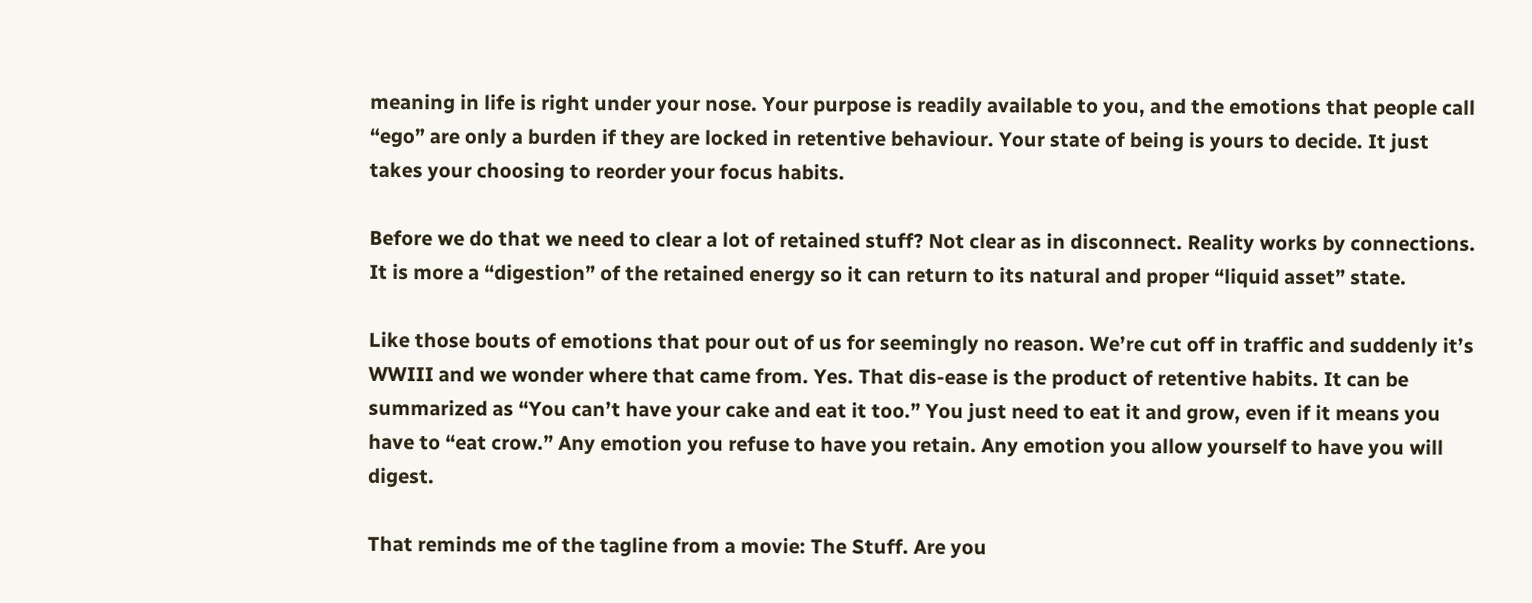meaning in life is right under your nose. Your purpose is readily available to you, and the emotions that people call “ego” are only a burden if they are locked in retentive behaviour. Your state of being is yours to decide. It just takes your choosing to reorder your focus habits.

Before we do that we need to clear a lot of retained stuff? Not clear as in disconnect. Reality works by connections. It is more a “digestion” of the retained energy so it can return to its natural and proper “liquid asset” state.

Like those bouts of emotions that pour out of us for seemingly no reason. We’re cut off in traffic and suddenly it’s WWIII and we wonder where that came from. Yes. That dis-ease is the product of retentive habits. It can be summarized as “You can’t have your cake and eat it too.” You just need to eat it and grow, even if it means you have to “eat crow.” Any emotion you refuse to have you retain. Any emotion you allow yourself to have you will digest.

That reminds me of the tagline from a movie: The Stuff. Are you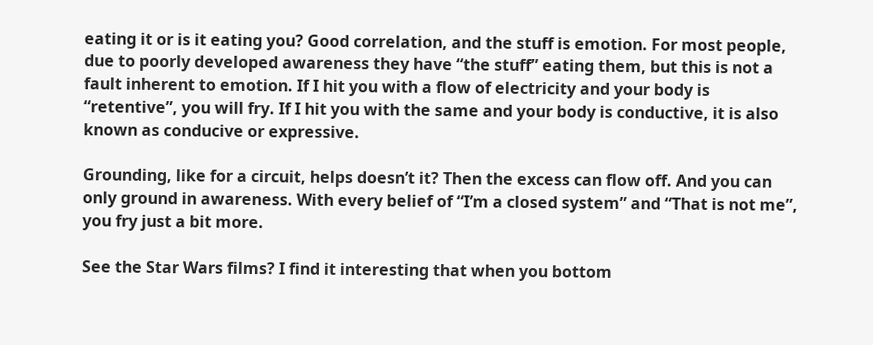eating it or is it eating you? Good correlation, and the stuff is emotion. For most people, due to poorly developed awareness they have “the stuff” eating them, but this is not a fault inherent to emotion. If I hit you with a flow of electricity and your body is “retentive”, you will fry. If I hit you with the same and your body is conductive, it is also known as conducive or expressive.

Grounding, like for a circuit, helps doesn’t it? Then the excess can flow off. And you can only ground in awareness. With every belief of “I’m a closed system” and “That is not me”, you fry just a bit more.

See the Star Wars films? I find it interesting that when you bottom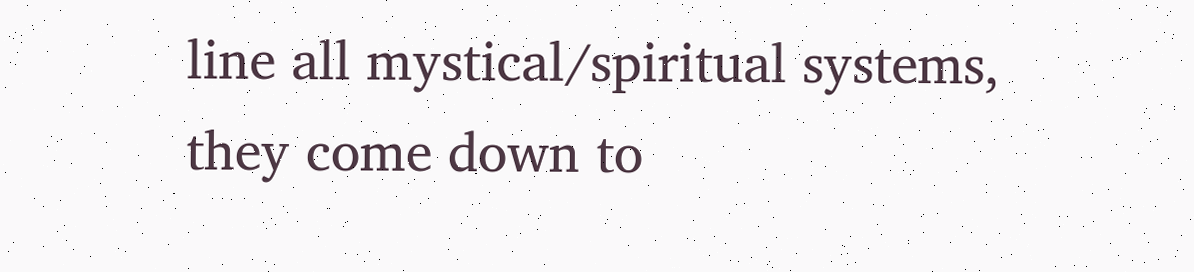line all mystical/spiritual systems, they come down to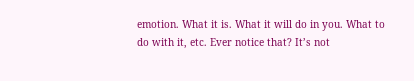emotion. What it is. What it will do in you. What to do with it, etc. Ever notice that? It’s not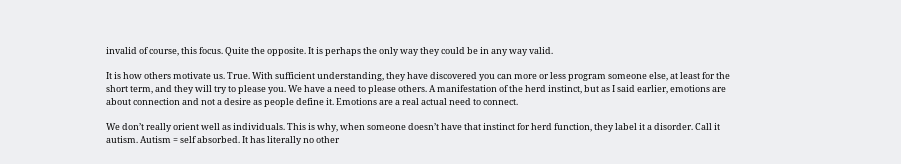invalid of course, this focus. Quite the opposite. It is perhaps the only way they could be in any way valid.

It is how others motivate us. True. With sufficient understanding, they have discovered you can more or less program someone else, at least for the short term, and they will try to please you. We have a need to please others. A manifestation of the herd instinct, but as I said earlier, emotions are about connection and not a desire as people define it. Emotions are a real actual need to connect.

We don’t really orient well as individuals. This is why, when someone doesn’t have that instinct for herd function, they label it a disorder. Call it autism. Autism = self absorbed. It has literally no other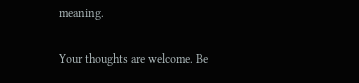meaning.

Your thoughts are welcome. Be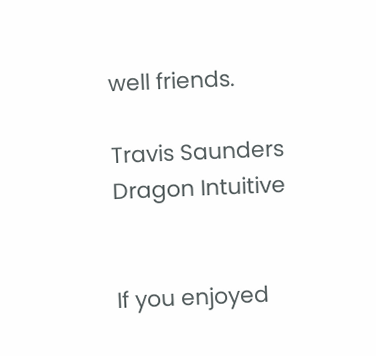well friends.

Travis Saunders
Dragon Intuitive


If you enjoyed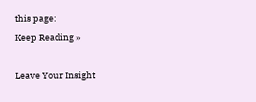this page:
Keep Reading »

Leave Your Insight